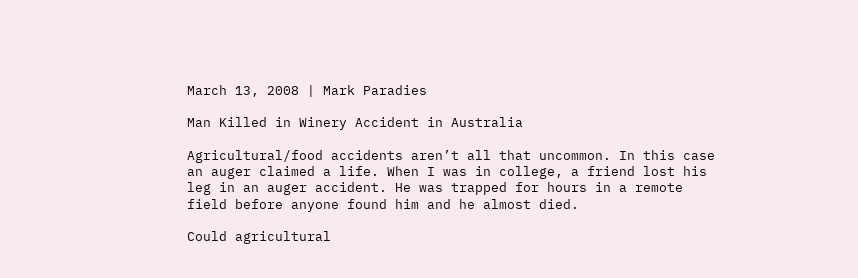March 13, 2008 | Mark Paradies

Man Killed in Winery Accident in Australia

Agricultural/food accidents aren’t all that uncommon. In this case an auger claimed a life. When I was in college, a friend lost his leg in an auger accident. He was trapped for hours in a remote field before anyone found him and he almost died.

Could agricultural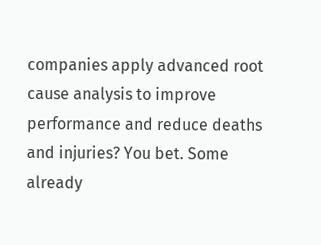companies apply advanced root cause analysis to improve performance and reduce deaths and injuries? You bet. Some already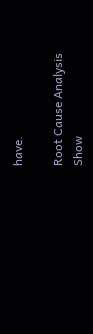have.

Root Cause Analysis
Show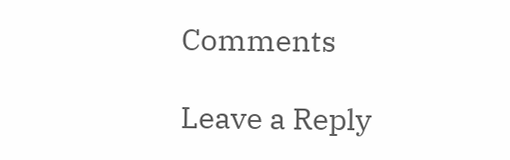Comments

Leave a Reply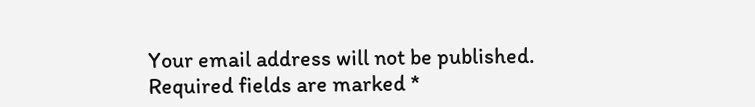Your email address will not be published. Required fields are marked *